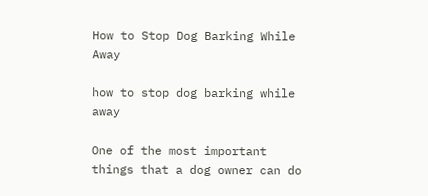How to Stop Dog Barking While Away

how to stop dog barking while away

One of the most important things that a dog owner can do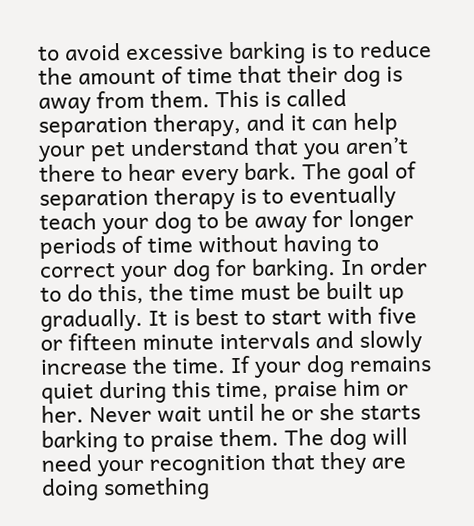to avoid excessive barking is to reduce the amount of time that their dog is away from them. This is called separation therapy, and it can help your pet understand that you aren’t there to hear every bark. The goal of separation therapy is to eventually teach your dog to be away for longer periods of time without having to correct your dog for barking. In order to do this, the time must be built up gradually. It is best to start with five or fifteen minute intervals and slowly increase the time. If your dog remains quiet during this time, praise him or her. Never wait until he or she starts barking to praise them. The dog will need your recognition that they are doing something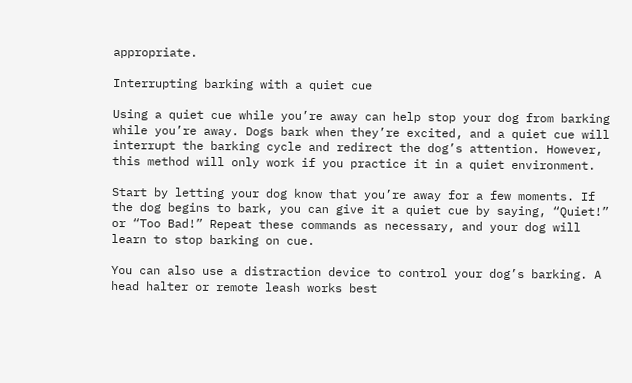appropriate.

Interrupting barking with a quiet cue

Using a quiet cue while you’re away can help stop your dog from barking while you’re away. Dogs bark when they’re excited, and a quiet cue will interrupt the barking cycle and redirect the dog’s attention. However, this method will only work if you practice it in a quiet environment.

Start by letting your dog know that you’re away for a few moments. If the dog begins to bark, you can give it a quiet cue by saying, “Quiet!” or “Too Bad!” Repeat these commands as necessary, and your dog will learn to stop barking on cue.

You can also use a distraction device to control your dog’s barking. A head halter or remote leash works best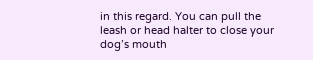in this regard. You can pull the leash or head halter to close your dog’s mouth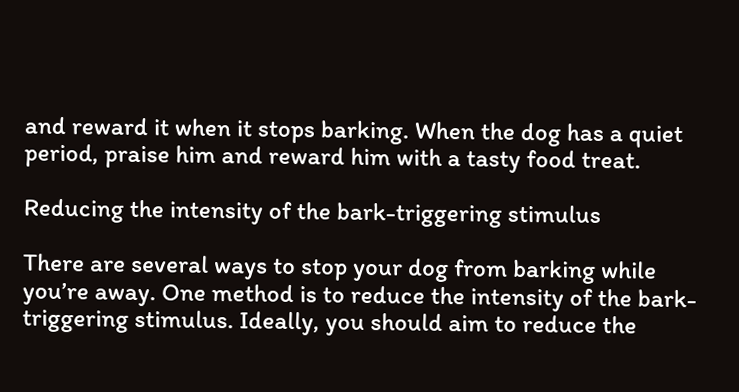and reward it when it stops barking. When the dog has a quiet period, praise him and reward him with a tasty food treat.

Reducing the intensity of the bark-triggering stimulus

There are several ways to stop your dog from barking while you’re away. One method is to reduce the intensity of the bark-triggering stimulus. Ideally, you should aim to reduce the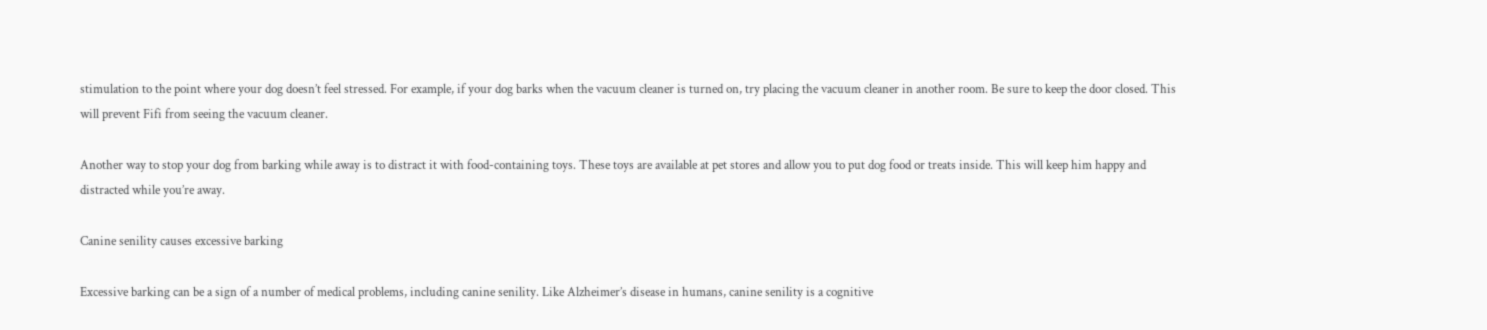stimulation to the point where your dog doesn’t feel stressed. For example, if your dog barks when the vacuum cleaner is turned on, try placing the vacuum cleaner in another room. Be sure to keep the door closed. This will prevent Fifi from seeing the vacuum cleaner.

Another way to stop your dog from barking while away is to distract it with food-containing toys. These toys are available at pet stores and allow you to put dog food or treats inside. This will keep him happy and distracted while you’re away.

Canine senility causes excessive barking

Excessive barking can be a sign of a number of medical problems, including canine senility. Like Alzheimer’s disease in humans, canine senility is a cognitive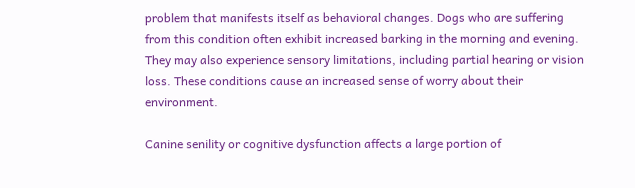problem that manifests itself as behavioral changes. Dogs who are suffering from this condition often exhibit increased barking in the morning and evening. They may also experience sensory limitations, including partial hearing or vision loss. These conditions cause an increased sense of worry about their environment.

Canine senility or cognitive dysfunction affects a large portion of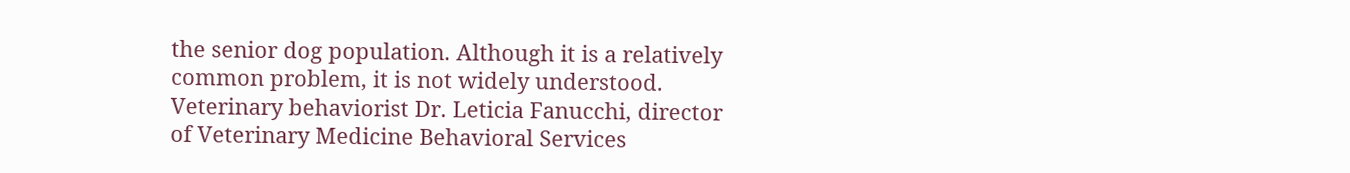the senior dog population. Although it is a relatively common problem, it is not widely understood. Veterinary behaviorist Dr. Leticia Fanucchi, director of Veterinary Medicine Behavioral Services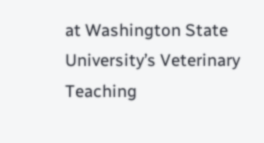at Washington State University’s Veterinary Teaching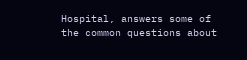Hospital, answers some of the common questions about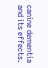canine dementia and its effects.